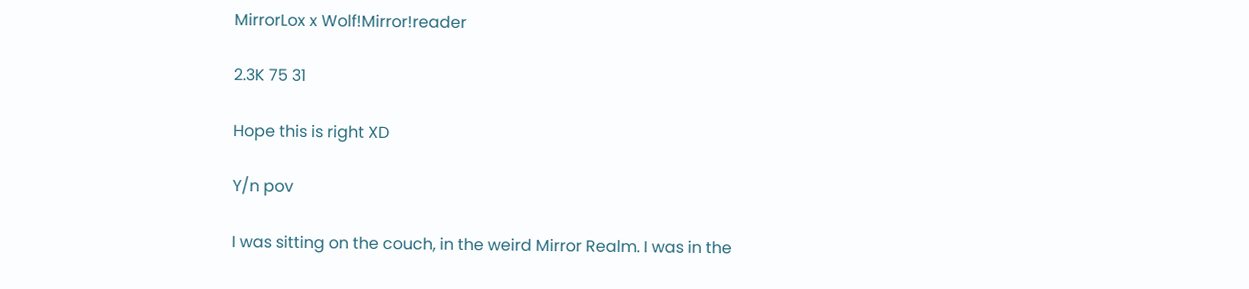MirrorLox x Wolf!Mirror!reader

2.3K 75 31

Hope this is right XD

Y/n pov

I was sitting on the couch, in the weird Mirror Realm. I was in the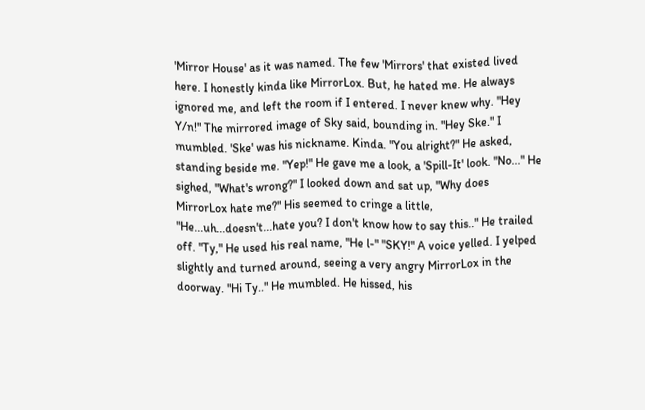'Mirror House' as it was named. The few 'Mirrors' that existed lived here. I honestly kinda like MirrorLox. But, he hated me. He always ignored me, and left the room if I entered. I never knew why. "Hey Y/n!" The mirrored image of Sky said, bounding in. "Hey Ske." I mumbled. 'Ske' was his nickname. Kinda. "You alright?" He asked, standing beside me. "Yep!" He gave me a look, a 'Spill-It' look. "No..." He sighed, "What's wrong?" I looked down and sat up, "Why does MirrorLox hate me?" His seemed to cringe a little, "He...uh...doesn't...hate you? I don't know how to say this.." He trailed off. "Ty," He used his real name, "He l-" "SKY!" A voice yelled. I yelped slightly and turned around, seeing a very angry MirrorLox in the doorway. "Hi Ty.." He mumbled. He hissed, his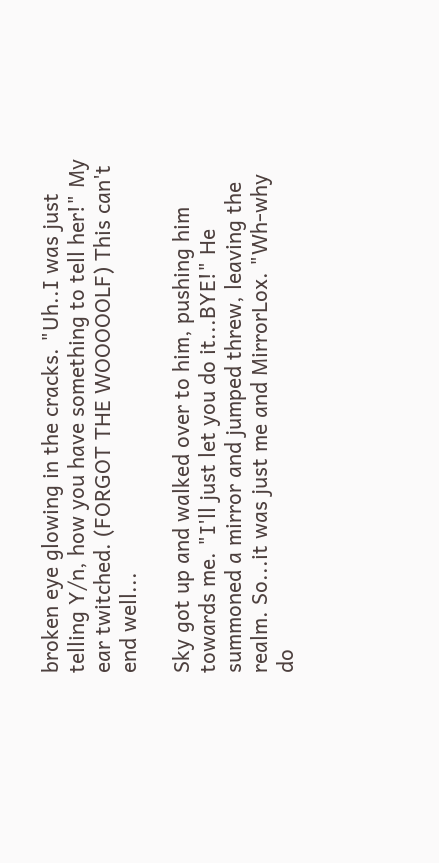broken eye glowing in the cracks. "Uh..I was just telling Y/n, how you have something to tell her!" My ear twitched. (FORGOT THE WOOOOOLF) This can't end well...

Sky got up and walked over to him, pushing him towards me. "I'll just let you do it...BYE!" He summoned a mirror and jumped threw, leaving the realm. So...it was just me and MirrorLox. "Wh-why do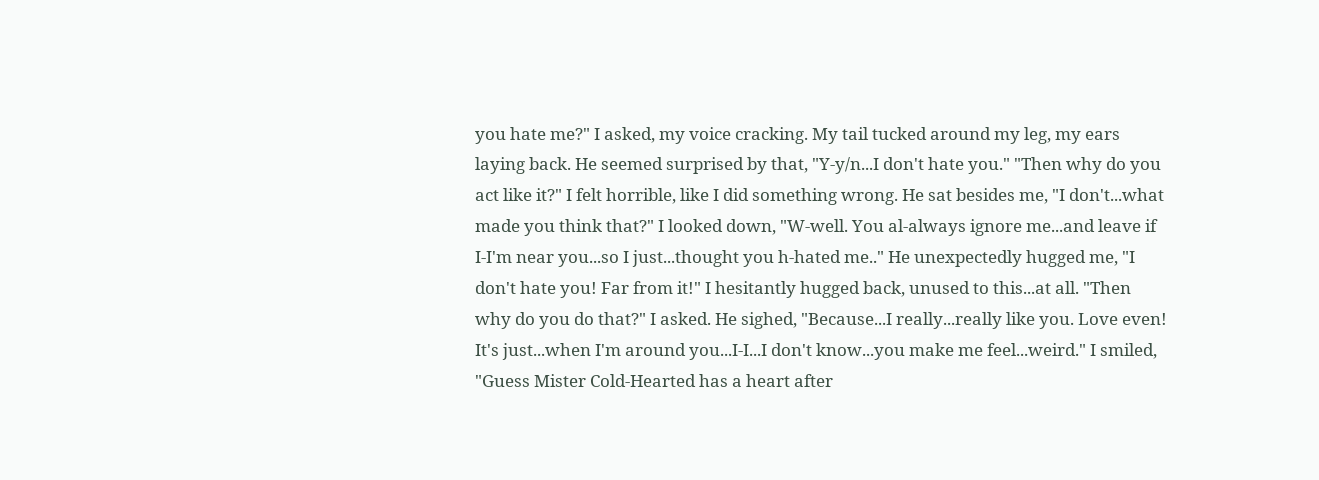you hate me?" I asked, my voice cracking. My tail tucked around my leg, my ears laying back. He seemed surprised by that, "Y-y/n...I don't hate you." "Then why do you act like it?" I felt horrible, like I did something wrong. He sat besides me, "I don't...what made you think that?" I looked down, "W-well. You al-always ignore me...and leave if I-I'm near you...so I just...thought you h-hated me.." He unexpectedly hugged me, "I don't hate you! Far from it!" I hesitantly hugged back, unused to this...at all. "Then why do you do that?" I asked. He sighed, "Because...I really...really like you. Love even! It's just...when I'm around you...I-I...I don't know...you make me feel...weird." I smiled, "Guess Mister Cold-Hearted has a heart after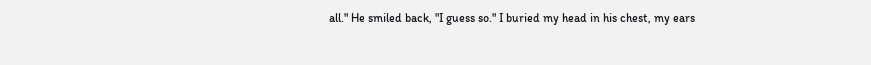all." He smiled back, "I guess so." I buried my head in his chest, my ears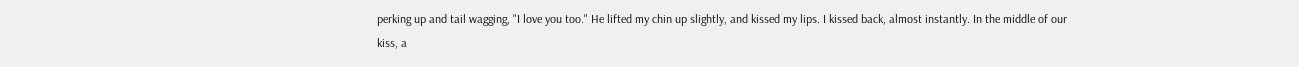perking up and tail wagging, "I love you too." He lifted my chin up slightly, and kissed my lips. I kissed back, almost instantly. In the middle of our kiss, a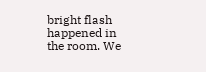bright flash happened in the room. We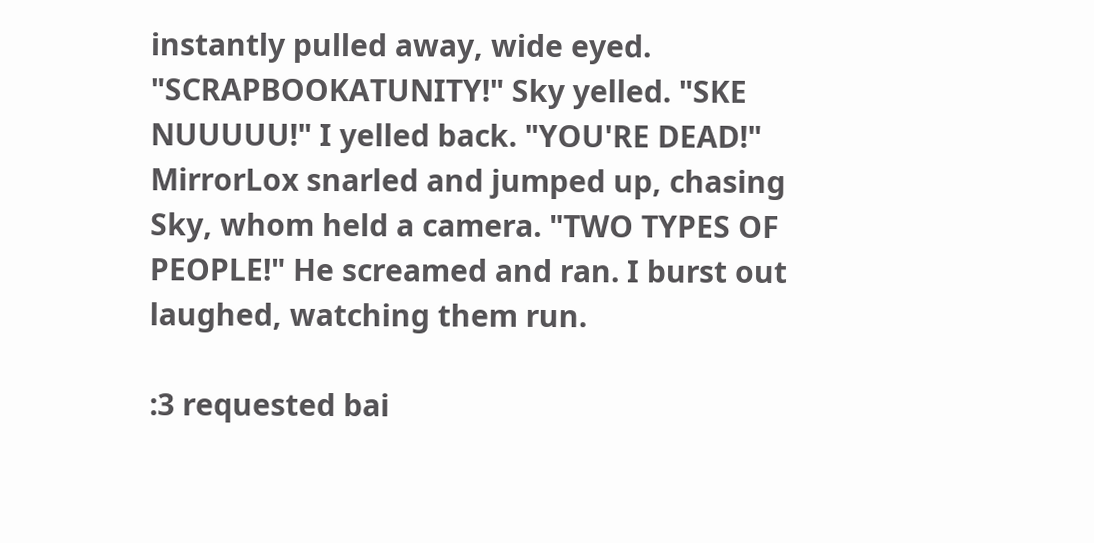instantly pulled away, wide eyed. "SCRAPBOOKATUNITY!" Sky yelled. "SKE NUUUUU!" I yelled back. "YOU'RE DEAD!" MirrorLox snarled and jumped up, chasing Sky, whom held a camera. "TWO TYPES OF PEOPLE!" He screamed and ran. I burst out laughed, watching them run.

:3 requested bai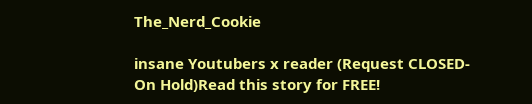The_Nerd_Cookie

insane Youtubers x reader (Request CLOSED-On Hold)Read this story for FREE!